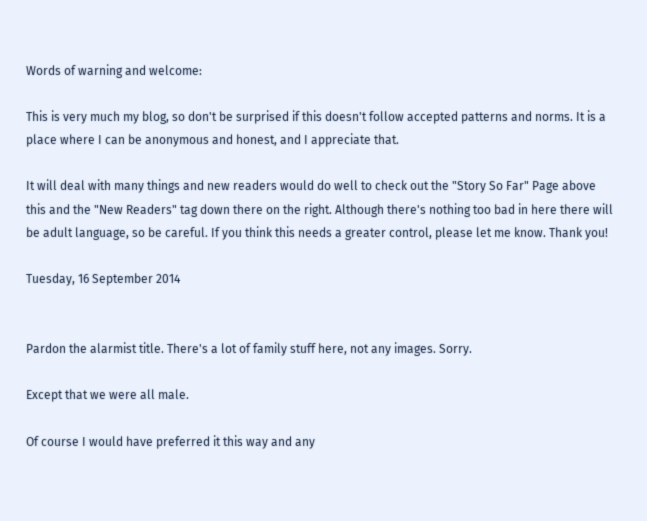Words of warning and welcome:

This is very much my blog, so don't be surprised if this doesn't follow accepted patterns and norms. It is a place where I can be anonymous and honest, and I appreciate that.

It will deal with many things and new readers would do well to check out the "Story So Far" Page above this and the "New Readers" tag down there on the right. Although there's nothing too bad in here there will be adult language, so be careful. If you think this needs a greater control, please let me know. Thank you!

Tuesday, 16 September 2014


Pardon the alarmist title. There's a lot of family stuff here, not any images. Sorry.

Except that we were all male.

Of course I would have preferred it this way and any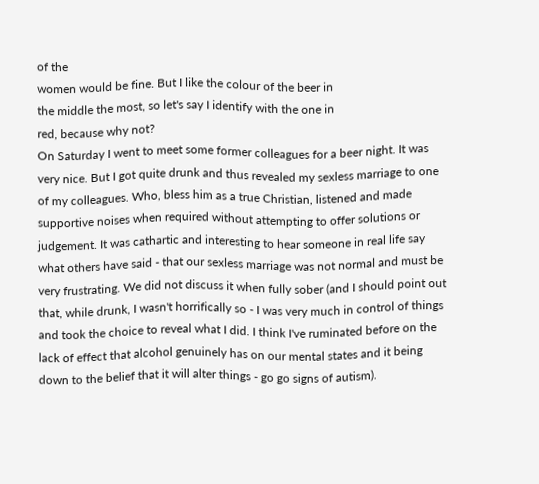of the
women would be fine. But I like the colour of the beer in
the middle the most, so let's say I identify with the one in
red, because why not?
On Saturday I went to meet some former colleagues for a beer night. It was very nice. But I got quite drunk and thus revealed my sexless marriage to one of my colleagues. Who, bless him as a true Christian, listened and made supportive noises when required without attempting to offer solutions or judgement. It was cathartic and interesting to hear someone in real life say what others have said - that our sexless marriage was not normal and must be very frustrating. We did not discuss it when fully sober (and I should point out that, while drunk, I wasn't horrifically so - I was very much in control of things and took the choice to reveal what I did. I think I've ruminated before on the lack of effect that alcohol genuinely has on our mental states and it being down to the belief that it will alter things - go go signs of autism).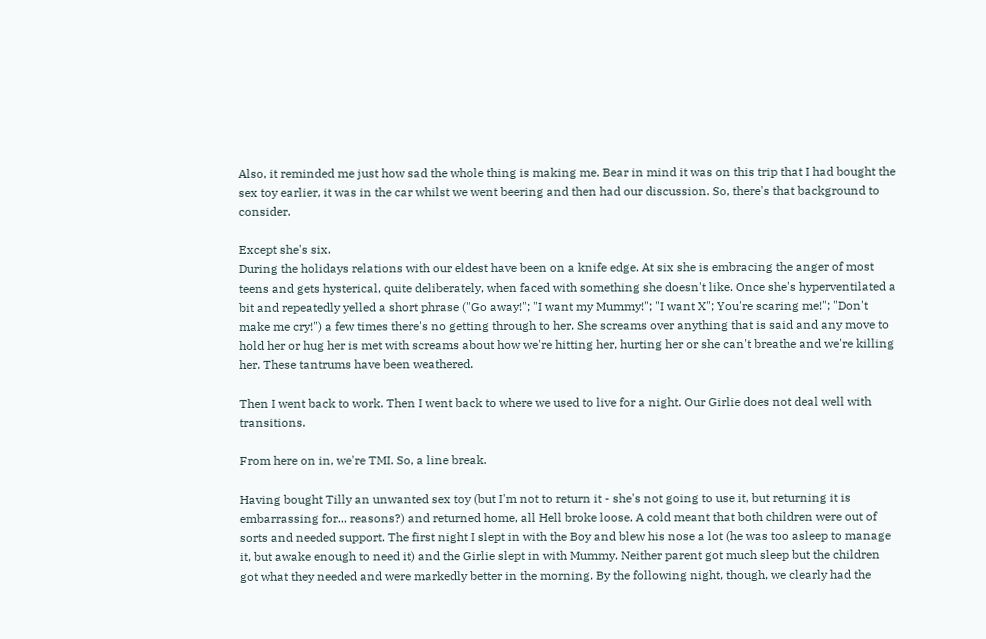Also, it reminded me just how sad the whole thing is making me. Bear in mind it was on this trip that I had bought the sex toy earlier, it was in the car whilst we went beering and then had our discussion. So, there's that background to consider.

Except she's six.
During the holidays relations with our eldest have been on a knife edge. At six she is embracing the anger of most teens and gets hysterical, quite deliberately, when faced with something she doesn't like. Once she's hyperventilated a bit and repeatedly yelled a short phrase ("Go away!"; "I want my Mummy!"; "I want X"; You're scaring me!"; "Don't make me cry!") a few times there's no getting through to her. She screams over anything that is said and any move to hold her or hug her is met with screams about how we're hitting her, hurting her or she can't breathe and we're killing her. These tantrums have been weathered.

Then I went back to work. Then I went back to where we used to live for a night. Our Girlie does not deal well with transitions.

From here on in, we're TMI. So, a line break.

Having bought Tilly an unwanted sex toy (but I'm not to return it - she's not going to use it, but returning it is embarrassing for... reasons?) and returned home, all Hell broke loose. A cold meant that both children were out of sorts and needed support. The first night I slept in with the Boy and blew his nose a lot (he was too asleep to manage it, but awake enough to need it) and the Girlie slept in with Mummy. Neither parent got much sleep but the children got what they needed and were markedly better in the morning. By the following night, though, we clearly had the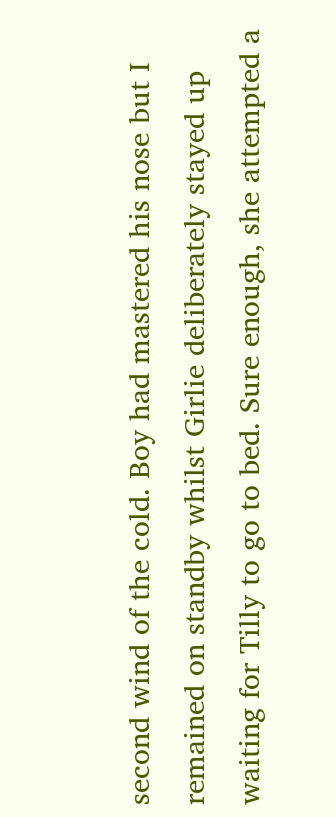second wind of the cold. Boy had mastered his nose but I remained on standby whilst Girlie deliberately stayed up waiting for Tilly to go to bed. Sure enough, she attempted a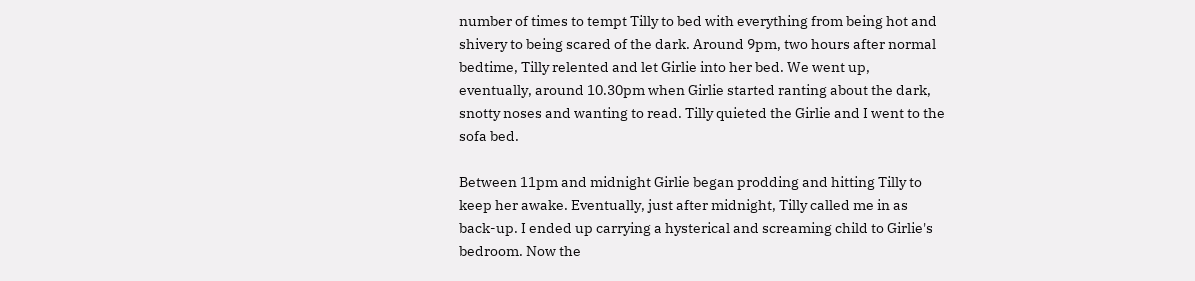number of times to tempt Tilly to bed with everything from being hot and shivery to being scared of the dark. Around 9pm, two hours after normal bedtime, Tilly relented and let Girlie into her bed. We went up, eventually, around 10.30pm when Girlie started ranting about the dark, snotty noses and wanting to read. Tilly quieted the Girlie and I went to the sofa bed.

Between 11pm and midnight Girlie began prodding and hitting Tilly to keep her awake. Eventually, just after midnight, Tilly called me in as back-up. I ended up carrying a hysterical and screaming child to Girlie's bedroom. Now the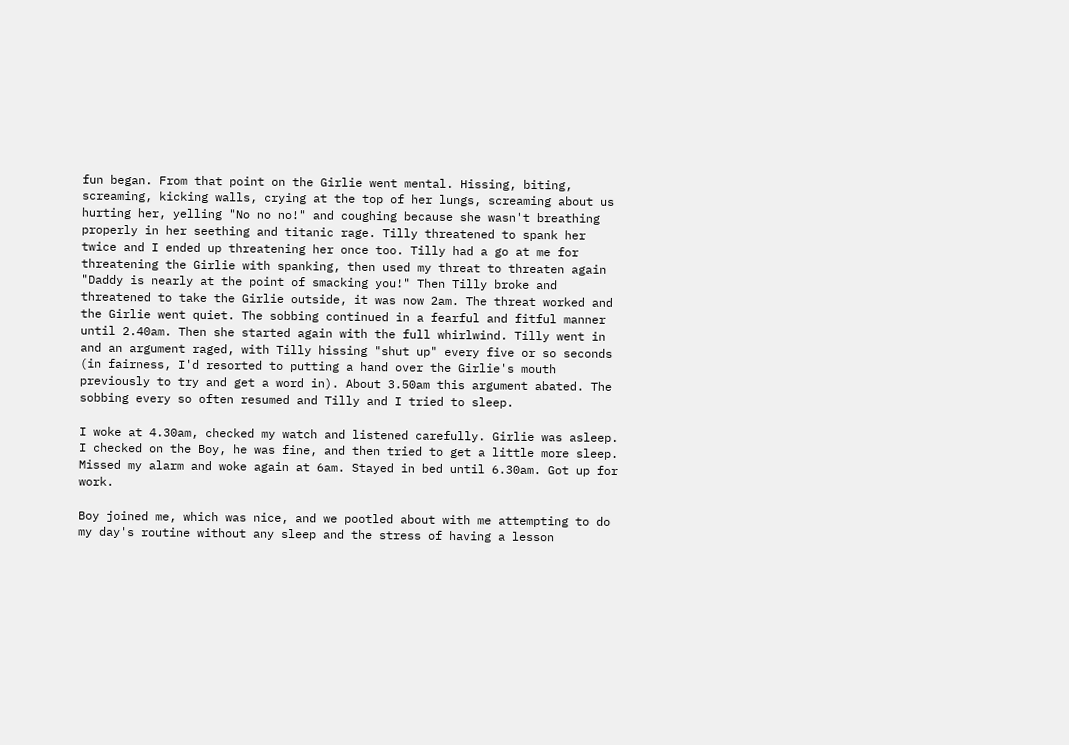fun began. From that point on the Girlie went mental. Hissing, biting, screaming, kicking walls, crying at the top of her lungs, screaming about us hurting her, yelling "No no no!" and coughing because she wasn't breathing properly in her seething and titanic rage. Tilly threatened to spank her twice and I ended up threatening her once too. Tilly had a go at me for threatening the Girlie with spanking, then used my threat to threaten again "Daddy is nearly at the point of smacking you!" Then Tilly broke and threatened to take the Girlie outside, it was now 2am. The threat worked and the Girlie went quiet. The sobbing continued in a fearful and fitful manner until 2.40am. Then she started again with the full whirlwind. Tilly went in and an argument raged, with Tilly hissing "shut up" every five or so seconds (in fairness, I'd resorted to putting a hand over the Girlie's mouth previously to try and get a word in). About 3.50am this argument abated. The sobbing every so often resumed and Tilly and I tried to sleep.

I woke at 4.30am, checked my watch and listened carefully. Girlie was asleep. I checked on the Boy, he was fine, and then tried to get a little more sleep. Missed my alarm and woke again at 6am. Stayed in bed until 6.30am. Got up for work.

Boy joined me, which was nice, and we pootled about with me attempting to do my day's routine without any sleep and the stress of having a lesson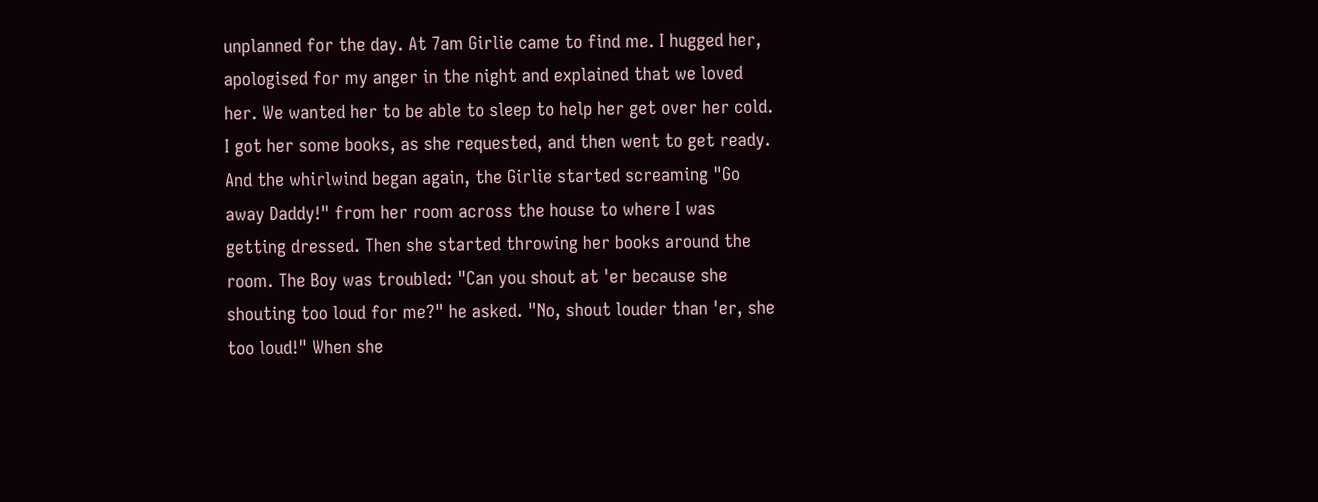unplanned for the day. At 7am Girlie came to find me. I hugged her, apologised for my anger in the night and explained that we loved her. We wanted her to be able to sleep to help her get over her cold. I got her some books, as she requested, and then went to get ready. And the whirlwind began again, the Girlie started screaming "Go away Daddy!" from her room across the house to where I was getting dressed. Then she started throwing her books around the room. The Boy was troubled: "Can you shout at 'er because she shouting too loud for me?" he asked. "No, shout louder than 'er, she too loud!" When she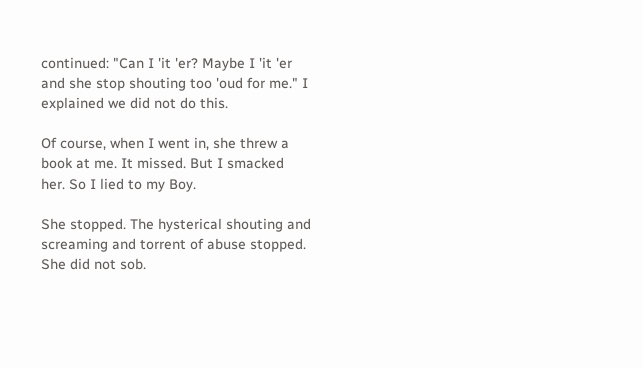continued: "Can I 'it 'er? Maybe I 'it 'er and she stop shouting too 'oud for me." I explained we did not do this.

Of course, when I went in, she threw a book at me. It missed. But I smacked her. So I lied to my Boy.

She stopped. The hysterical shouting and screaming and torrent of abuse stopped. She did not sob.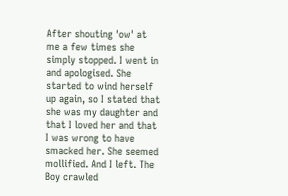After shouting 'ow' at me a few times she simply stopped. I went in and apologised. She started to wind herself up again, so I stated that she was my daughter and that I loved her and that I was wrong to have smacked her. She seemed mollified. And I left. The Boy crawled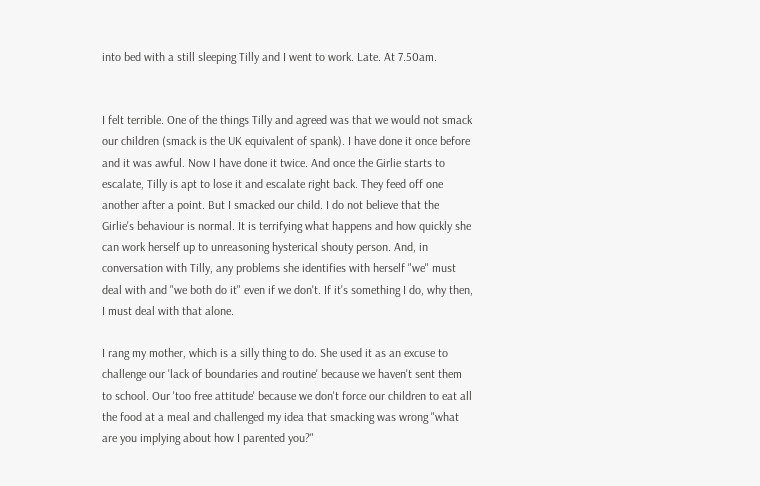into bed with a still sleeping Tilly and I went to work. Late. At 7.50am.


I felt terrible. One of the things Tilly and agreed was that we would not smack our children (smack is the UK equivalent of spank). I have done it once before and it was awful. Now I have done it twice. And once the Girlie starts to escalate, Tilly is apt to lose it and escalate right back. They feed off one another after a point. But I smacked our child. I do not believe that the Girlie's behaviour is normal. It is terrifying what happens and how quickly she can work herself up to unreasoning hysterical shouty person. And, in conversation with Tilly, any problems she identifies with herself "we" must deal with and "we both do it" even if we don't. If it's something I do, why then, I must deal with that alone.

I rang my mother, which is a silly thing to do. She used it as an excuse to challenge our 'lack of boundaries and routine' because we haven't sent them to school. Our 'too free attitude' because we don't force our children to eat all the food at a meal and challenged my idea that smacking was wrong "what are you implying about how I parented you?"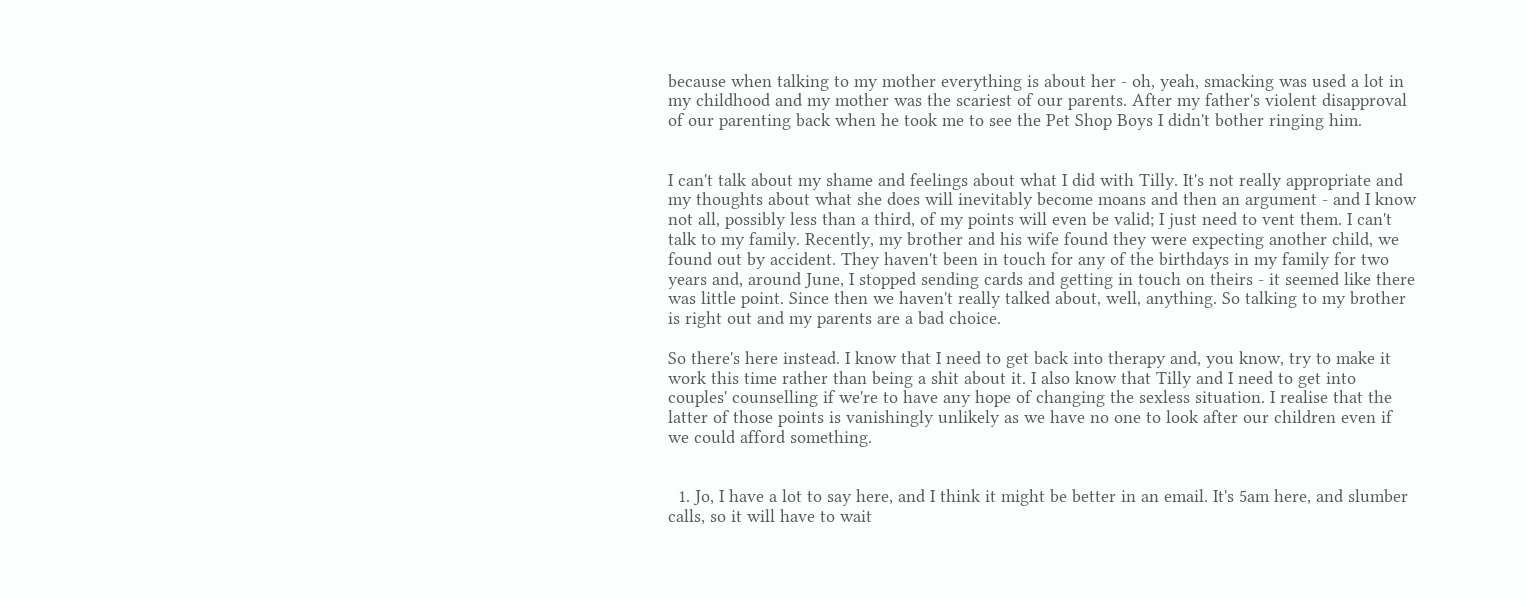because when talking to my mother everything is about her - oh, yeah, smacking was used a lot in my childhood and my mother was the scariest of our parents. After my father's violent disapproval of our parenting back when he took me to see the Pet Shop Boys I didn't bother ringing him.


I can't talk about my shame and feelings about what I did with Tilly. It's not really appropriate and my thoughts about what she does will inevitably become moans and then an argument - and I know not all, possibly less than a third, of my points will even be valid; I just need to vent them. I can't talk to my family. Recently, my brother and his wife found they were expecting another child, we found out by accident. They haven't been in touch for any of the birthdays in my family for two years and, around June, I stopped sending cards and getting in touch on theirs - it seemed like there was little point. Since then we haven't really talked about, well, anything. So talking to my brother is right out and my parents are a bad choice.

So there's here instead. I know that I need to get back into therapy and, you know, try to make it work this time rather than being a shit about it. I also know that Tilly and I need to get into couples' counselling if we're to have any hope of changing the sexless situation. I realise that the latter of those points is vanishingly unlikely as we have no one to look after our children even if we could afford something.


  1. Jo, I have a lot to say here, and I think it might be better in an email. It's 5am here, and slumber calls, so it will have to wait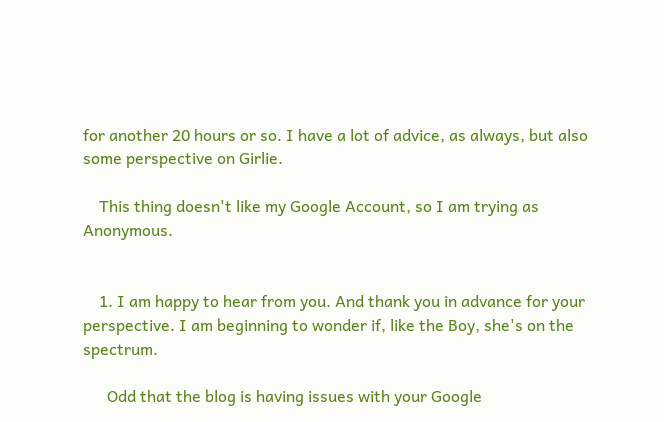for another 20 hours or so. I have a lot of advice, as always, but also some perspective on Girlie.

    This thing doesn't like my Google Account, so I am trying as Anonymous.


    1. I am happy to hear from you. And thank you in advance for your perspective. I am beginning to wonder if, like the Boy, she's on the spectrum.

      Odd that the blog is having issues with your Google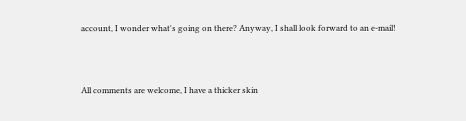account, I wonder what's going on there? Anyway, I shall look forward to an e-mail!



All comments are welcome, I have a thicker skin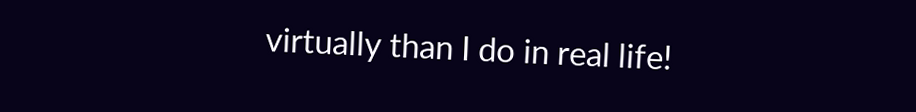virtually than I do in real life!